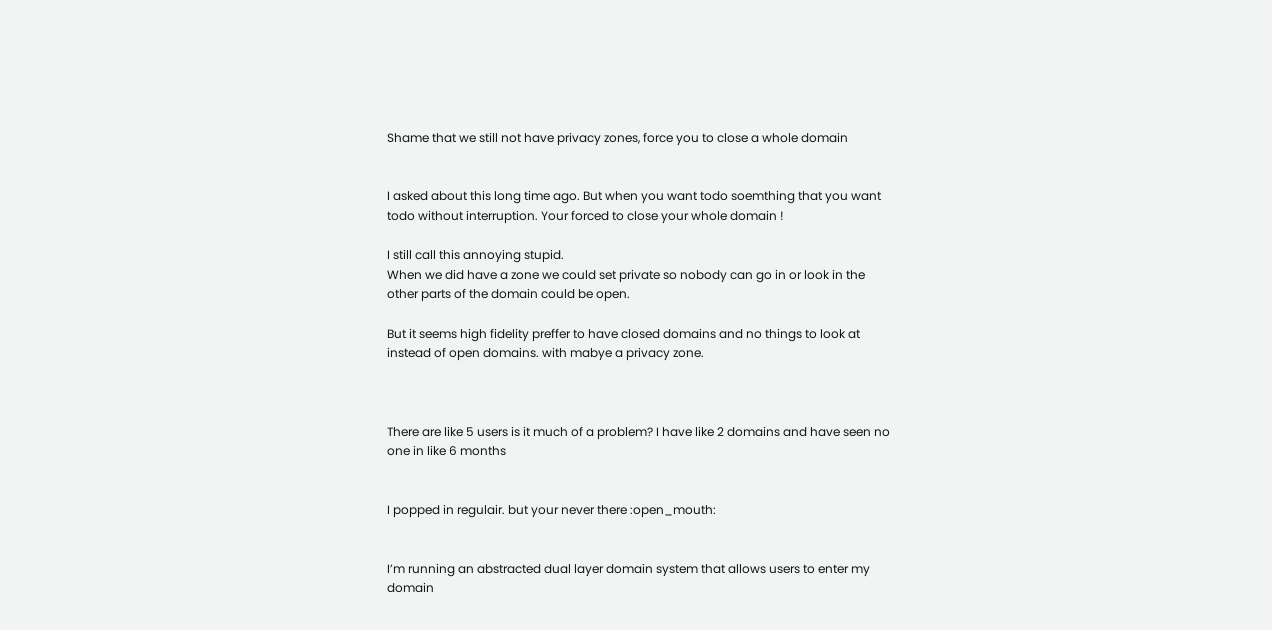Shame that we still not have privacy zones, force you to close a whole domain


I asked about this long time ago. But when you want todo soemthing that you want todo without interruption. Your forced to close your whole domain !

I still call this annoying stupid.
When we did have a zone we could set private so nobody can go in or look in the other parts of the domain could be open.

But it seems high fidelity preffer to have closed domains and no things to look at instead of open domains. with mabye a privacy zone.



There are like 5 users is it much of a problem? I have like 2 domains and have seen no one in like 6 months


I popped in regulair. but your never there :open_mouth:


I’m running an abstracted dual layer domain system that allows users to enter my domain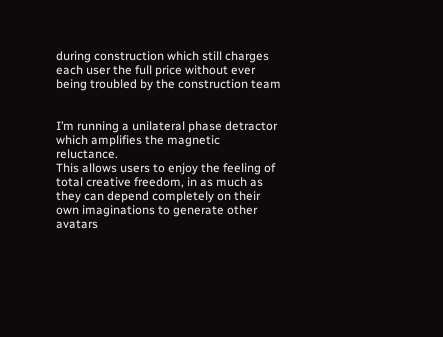during construction which still charges each user the full price without ever being troubled by the construction team


I’m running a unilateral phase detractor which amplifies the magnetic reluctance.
This allows users to enjoy the feeling of total creative freedom, in as much as they can depend completely on their own imaginations to generate other avatars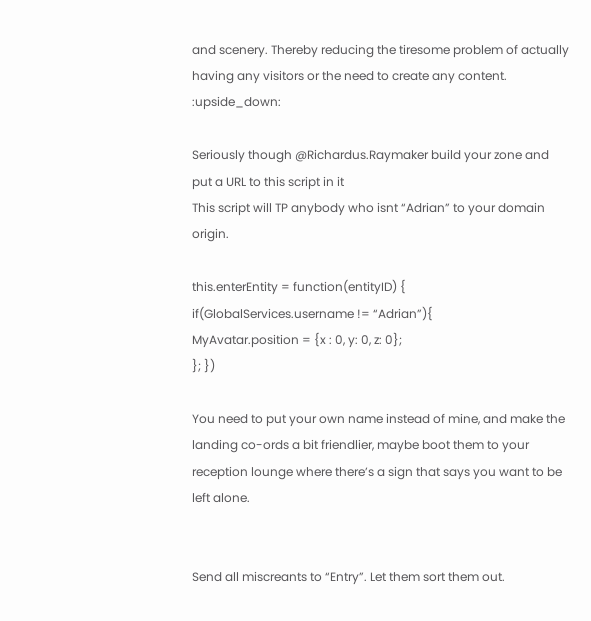and scenery. Thereby reducing the tiresome problem of actually having any visitors or the need to create any content. :upside_down:

Seriously though @Richardus.Raymaker build your zone and put a URL to this script in it
This script will TP anybody who isnt “Adrian” to your domain origin.

this.enterEntity = function(entityID) {
if(GlobalServices.username != “Adrian”){
MyAvatar.position = {x : 0, y: 0, z: 0};
}; })

You need to put your own name instead of mine, and make the landing co-ords a bit friendlier, maybe boot them to your reception lounge where there’s a sign that says you want to be left alone.


Send all miscreants to “Entry”. Let them sort them out.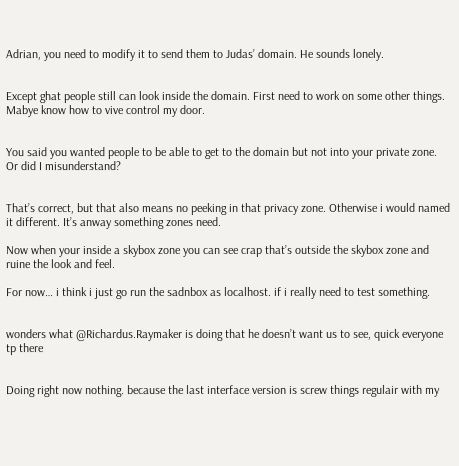Adrian, you need to modify it to send them to Judas’ domain. He sounds lonely.


Except ghat people still can look inside the domain. First need to work on some other things. Mabye know how to vive control my door.


You said you wanted people to be able to get to the domain but not into your private zone. Or did I misunderstand?


That’s correct, but that also means no peeking in that privacy zone. Otherwise i would named it different. It’s anway something zones need.

Now when your inside a skybox zone you can see crap that’s outside the skybox zone and ruine the look and feel.

For now… i think i just go run the sadnbox as localhost. if i really need to test something.


wonders what @Richardus.Raymaker is doing that he doesn’t want us to see, quick everyone tp there


Doing right now nothing. because the last interface version is screw things regulair with my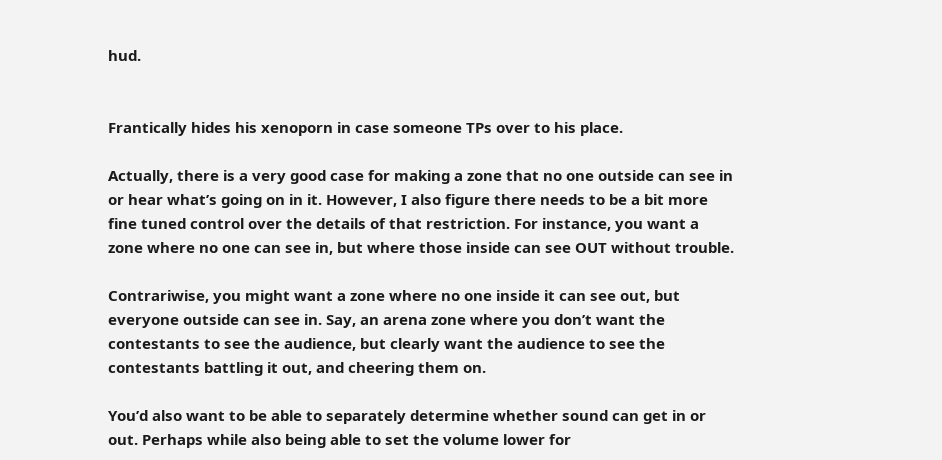hud.


Frantically hides his xenoporn in case someone TPs over to his place.

Actually, there is a very good case for making a zone that no one outside can see in or hear what’s going on in it. However, I also figure there needs to be a bit more fine tuned control over the details of that restriction. For instance, you want a zone where no one can see in, but where those inside can see OUT without trouble.

Contrariwise, you might want a zone where no one inside it can see out, but everyone outside can see in. Say, an arena zone where you don’t want the contestants to see the audience, but clearly want the audience to see the contestants battling it out, and cheering them on.

You’d also want to be able to separately determine whether sound can get in or out. Perhaps while also being able to set the volume lower for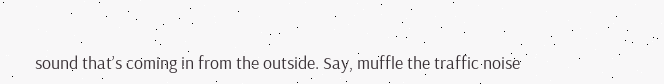sound that’s coming in from the outside. Say, muffle the traffic noise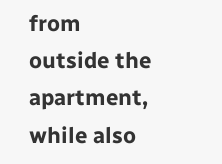from outside the apartment, while also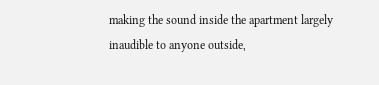making the sound inside the apartment largely inaudible to anyone outside,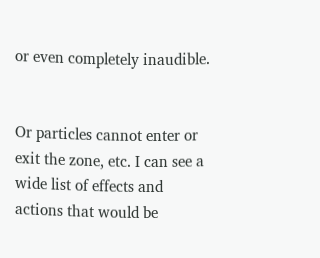or even completely inaudible.


Or particles cannot enter or exit the zone, etc. I can see a wide list of effects and actions that would be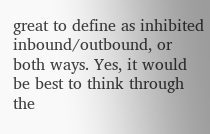great to define as inhibited inbound/outbound, or both ways. Yes, it would be best to think through the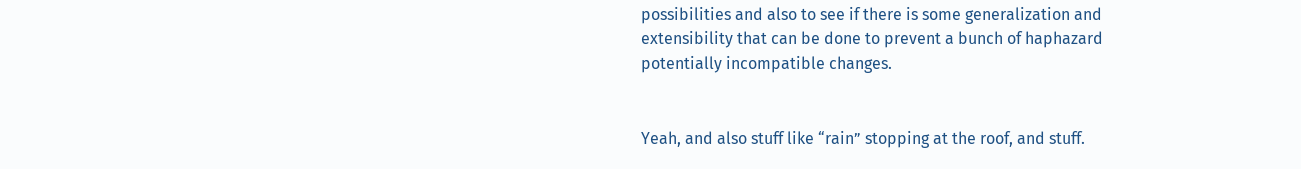possibilities and also to see if there is some generalization and extensibility that can be done to prevent a bunch of haphazard potentially incompatible changes.


Yeah, and also stuff like “rain” stopping at the roof, and stuff.